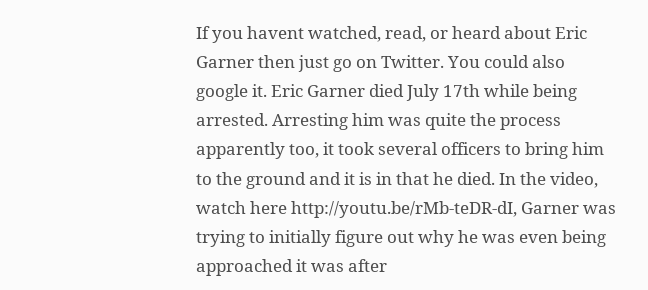If you havent watched, read, or heard about Eric Garner then just go on Twitter. You could also google it. Eric Garner died July 17th while being arrested. Arresting him was quite the process apparently too, it took several officers to bring him to the ground and it is in that he died. In the video, watch here http://youtu.be/rMb-teDR-dI, Garner was trying to initially figure out why he was even being approached it was after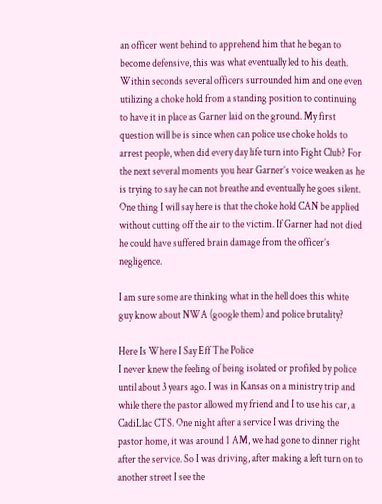an officer went behind to apprehend him that he began to become defensive, this was what eventually led to his death. Within seconds several officers surrounded him and one even utilizing a choke hold from a standing position to continuing to have it in place as Garner laid on the ground. My first question will be is since when can police use choke holds to arrest people, when did every day life turn into Fight Club? For the next several moments you hear Garner’s voice weaken as he is trying to say he can not breathe and eventually he goes silent. One thing I will say here is that the choke hold CAN be applied without cutting off the air to the victim. If Garner had not died he could have suffered brain damage from the officer’s negligence.

I am sure some are thinking what in the hell does this white guy know about NWA (google them) and police brutality?

Here Is Where I Say Eff The Police
I never knew the feeling of being isolated or profiled by police until about 3 years ago. I was in Kansas on a ministry trip and while there the pastor allowed my friend and I to use his car, a CadiLlac CTS. One night after a service I was driving the pastor home, it was around 1 AM, we had gone to dinner right after the service. So I was driving, after making a left turn on to another street I see the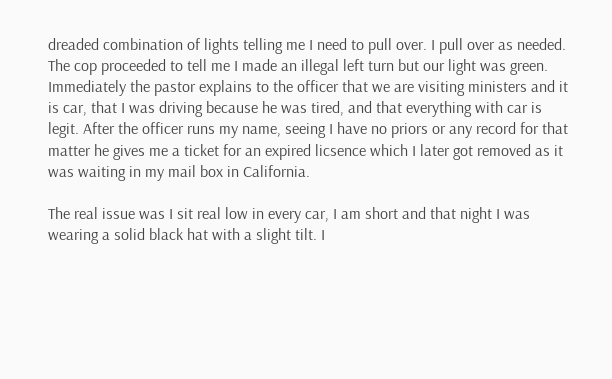dreaded combination of lights telling me I need to pull over. I pull over as needed. The cop proceeded to tell me I made an illegal left turn but our light was green. Immediately the pastor explains to the officer that we are visiting ministers and it is car, that I was driving because he was tired, and that everything with car is legit. After the officer runs my name, seeing I have no priors or any record for that matter he gives me a ticket for an expired licsence which I later got removed as it was waiting in my mail box in California.

The real issue was I sit real low in every car, I am short and that night I was wearing a solid black hat with a slight tilt. I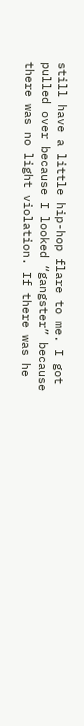still have a little hip-hop flare to me. I got pulled over because I looked “gangster” because there was no light violation. If there was he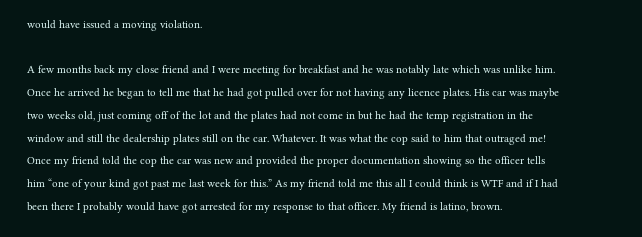would have issued a moving violation.

A few months back my close friend and I were meeting for breakfast and he was notably late which was unlike him. Once he arrived he began to tell me that he had got pulled over for not having any licence plates. His car was maybe two weeks old, just coming off of the lot and the plates had not come in but he had the temp registration in the window and still the dealership plates still on the car. Whatever. It was what the cop said to him that outraged me! Once my friend told the cop the car was new and provided the proper documentation showing so the officer tells him “one of your kind got past me last week for this.” As my friend told me this all I could think is WTF and if I had been there I probably would have got arrested for my response to that officer. My friend is latino, brown.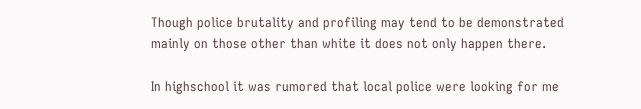Though police brutality and profiling may tend to be demonstrated mainly on those other than white it does not only happen there.

In highschool it was rumored that local police were looking for me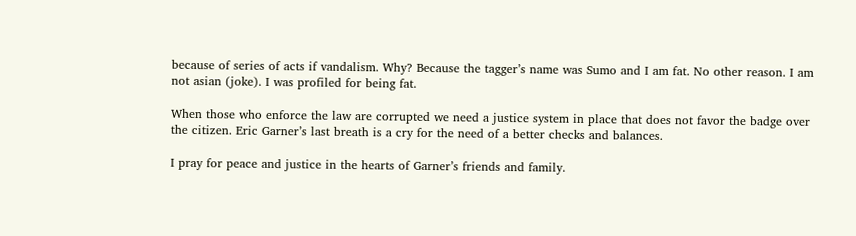because of series of acts if vandalism. Why? Because the tagger’s name was Sumo and I am fat. No other reason. I am not asian (joke). I was profiled for being fat.

When those who enforce the law are corrupted we need a justice system in place that does not favor the badge over the citizen. Eric Garner’s last breath is a cry for the need of a better checks and balances.

I pray for peace and justice in the hearts of Garner’s friends and family.